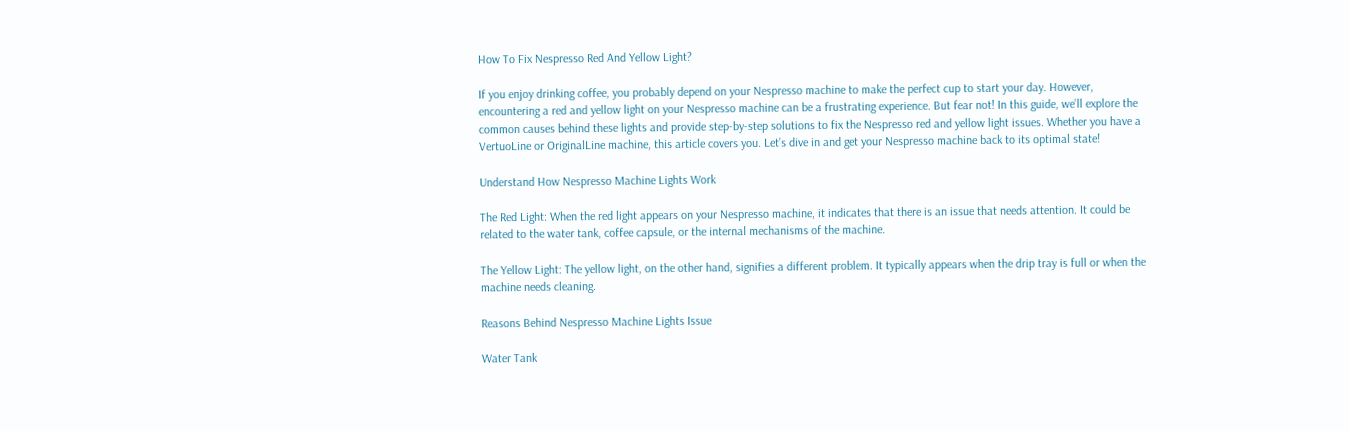How To Fix Nespresso Red And Yellow Light?

If you enjoy drinking coffee, you probably depend on your Nespresso machine to make the perfect cup to start your day. However, encountering a red and yellow light on your Nespresso machine can be a frustrating experience. But fear not! In this guide, we’ll explore the common causes behind these lights and provide step-by-step solutions to fix the Nespresso red and yellow light issues. Whether you have a VertuoLine or OriginalLine machine, this article covers you. Let’s dive in and get your Nespresso machine back to its optimal state!

Understand How Nespresso Machine Lights Work

The Red Light: When the red light appears on your Nespresso machine, it indicates that there is an issue that needs attention. It could be related to the water tank, coffee capsule, or the internal mechanisms of the machine.

The Yellow Light: The yellow light, on the other hand, signifies a different problem. It typically appears when the drip tray is full or when the machine needs cleaning.

Reasons Behind Nespresso Machine Lights Issue

Water Tank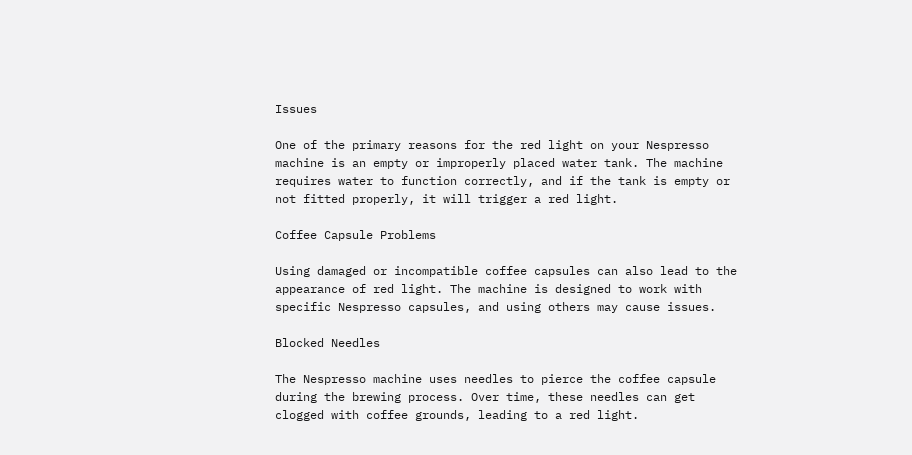Issues

One of the primary reasons for the red light on your Nespresso machine is an empty or improperly placed water tank. The machine requires water to function correctly, and if the tank is empty or not fitted properly, it will trigger a red light.

Coffee Capsule Problems

Using damaged or incompatible coffee capsules can also lead to the appearance of red light. The machine is designed to work with specific Nespresso capsules, and using others may cause issues.

Blocked Needles

The Nespresso machine uses needles to pierce the coffee capsule during the brewing process. Over time, these needles can get clogged with coffee grounds, leading to a red light.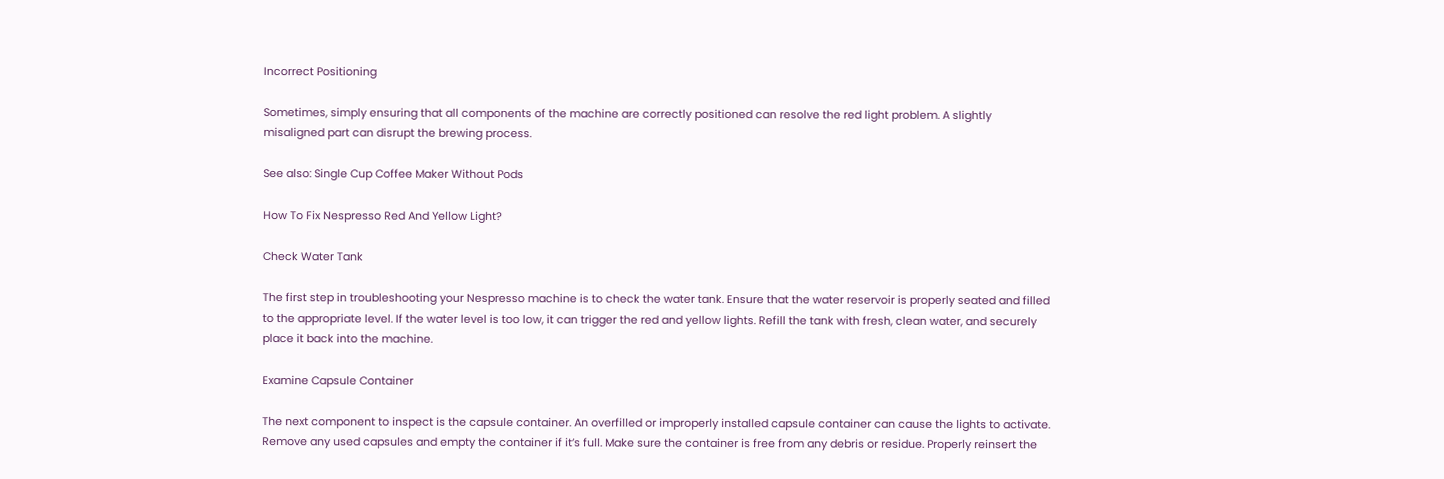Incorrect Positioning

Sometimes, simply ensuring that all components of the machine are correctly positioned can resolve the red light problem. A slightly misaligned part can disrupt the brewing process.

See also: Single Cup Coffee Maker Without Pods

How To Fix Nespresso Red And Yellow Light?

Check Water Tank

The first step in troubleshooting your Nespresso machine is to check the water tank. Ensure that the water reservoir is properly seated and filled to the appropriate level. If the water level is too low, it can trigger the red and yellow lights. Refill the tank with fresh, clean water, and securely place it back into the machine.

Examine Capsule Container

The next component to inspect is the capsule container. An overfilled or improperly installed capsule container can cause the lights to activate. Remove any used capsules and empty the container if it’s full. Make sure the container is free from any debris or residue. Properly reinsert the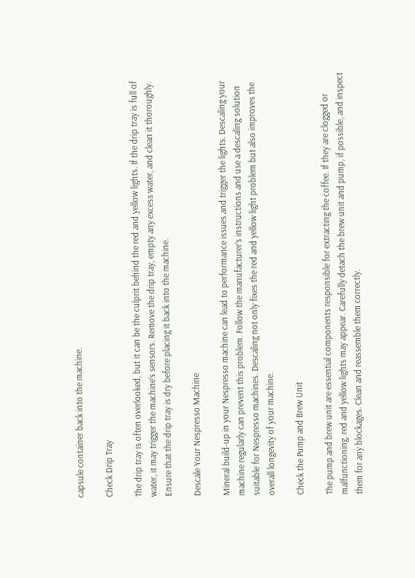capsule container back into the machine.

Check Drip Tray

The drip tray is often overlooked, but it can be the culprit behind the red and yellow lights. If the drip tray is full of water, it may trigger the machine’s sensors. Remove the drip tray, empty any excess water, and clean it thoroughly. Ensure that the drip tray is dry before placing it back into the machine.

Descale Your Nespresso Machine

Mineral build-up in your Nespresso machine can lead to performance issues and trigger the lights. Descaling your machine regularly can prevent this problem. Follow the manufacturer’s instructions and use a descaling solution suitable for Nespresso machines. Descaling not only fixes the red and yellow light problem but also improves the overall longevity of your machine.

Check the Pump and Brew Unit

The pump and brew unit are essential components responsible for extracting the coffee. If they are clogged or malfunctioning, red and yellow lights may appear. Carefully detach the brew unit and pump, if possible, and inspect them for any blockages. Clean and reassemble them correctly.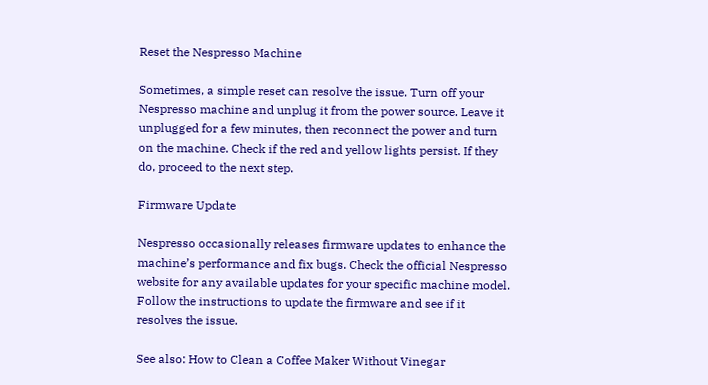Reset the Nespresso Machine

Sometimes, a simple reset can resolve the issue. Turn off your Nespresso machine and unplug it from the power source. Leave it unplugged for a few minutes, then reconnect the power and turn on the machine. Check if the red and yellow lights persist. If they do, proceed to the next step.

Firmware Update

Nespresso occasionally releases firmware updates to enhance the machine’s performance and fix bugs. Check the official Nespresso website for any available updates for your specific machine model. Follow the instructions to update the firmware and see if it resolves the issue.

See also: How to Clean a Coffee Maker Without Vinegar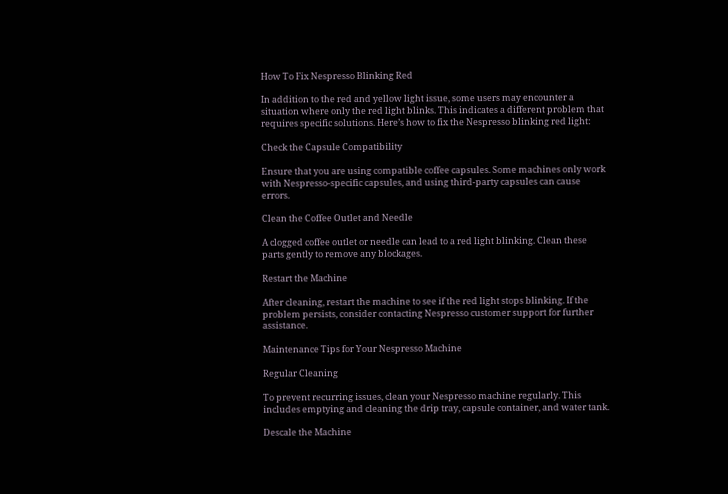How To Fix Nespresso Blinking Red

In addition to the red and yellow light issue, some users may encounter a situation where only the red light blinks. This indicates a different problem that requires specific solutions. Here’s how to fix the Nespresso blinking red light:

Check the Capsule Compatibility

Ensure that you are using compatible coffee capsules. Some machines only work with Nespresso-specific capsules, and using third-party capsules can cause errors.

Clean the Coffee Outlet and Needle

A clogged coffee outlet or needle can lead to a red light blinking. Clean these parts gently to remove any blockages.

Restart the Machine

After cleaning, restart the machine to see if the red light stops blinking. If the problem persists, consider contacting Nespresso customer support for further assistance.

Maintenance Tips for Your Nespresso Machine

Regular Cleaning

To prevent recurring issues, clean your Nespresso machine regularly. This includes emptying and cleaning the drip tray, capsule container, and water tank.

Descale the Machine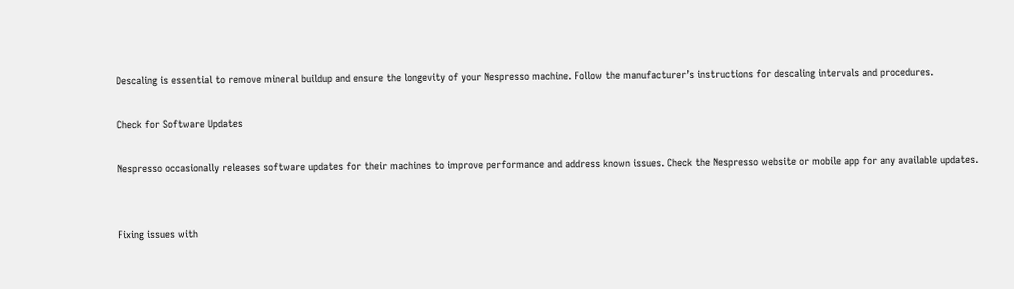Descaling is essential to remove mineral buildup and ensure the longevity of your Nespresso machine. Follow the manufacturer’s instructions for descaling intervals and procedures.

Check for Software Updates

Nespresso occasionally releases software updates for their machines to improve performance and address known issues. Check the Nespresso website or mobile app for any available updates.


Fixing issues with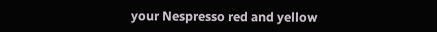your Nespresso red and yellow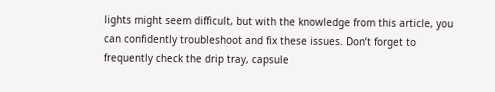lights might seem difficult, but with the knowledge from this article, you can confidently troubleshoot and fix these issues. Don’t forget to frequently check the drip tray, capsule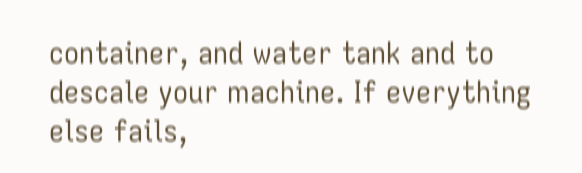container, and water tank and to descale your machine. If everything else fails,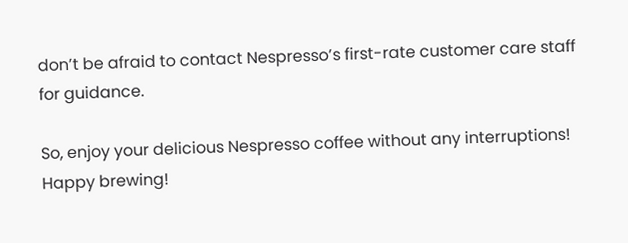don’t be afraid to contact Nespresso’s first-rate customer care staff for guidance.

So, enjoy your delicious Nespresso coffee without any interruptions! Happy brewing!